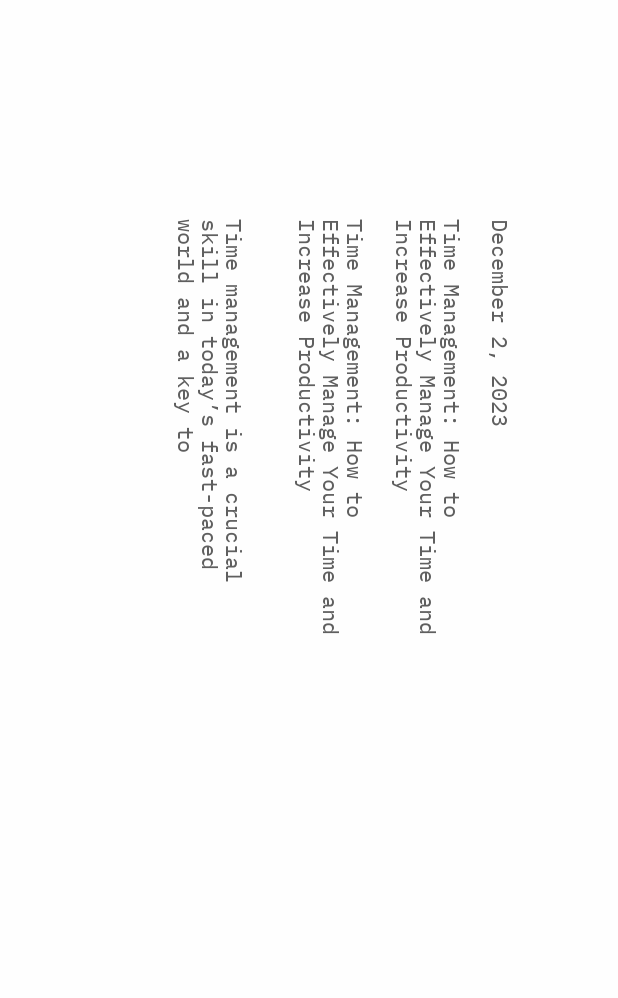December 2, 2023

Time Management: How to Effectively Manage Your Time and Increase Productivity

Time Management: How to Effectively Manage Your Time and Increase Productivity


Time management is a crucial skill in today’s fast-paced world and a key to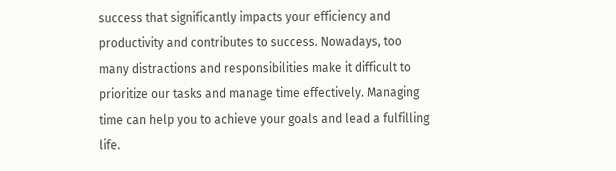success that significantly impacts your efficiency and productivity and contributes to success. Nowadays, too many distractions and responsibilities make it difficult to prioritize our tasks and manage time effectively. Managing time can help you to achieve your goals and lead a fulfilling life.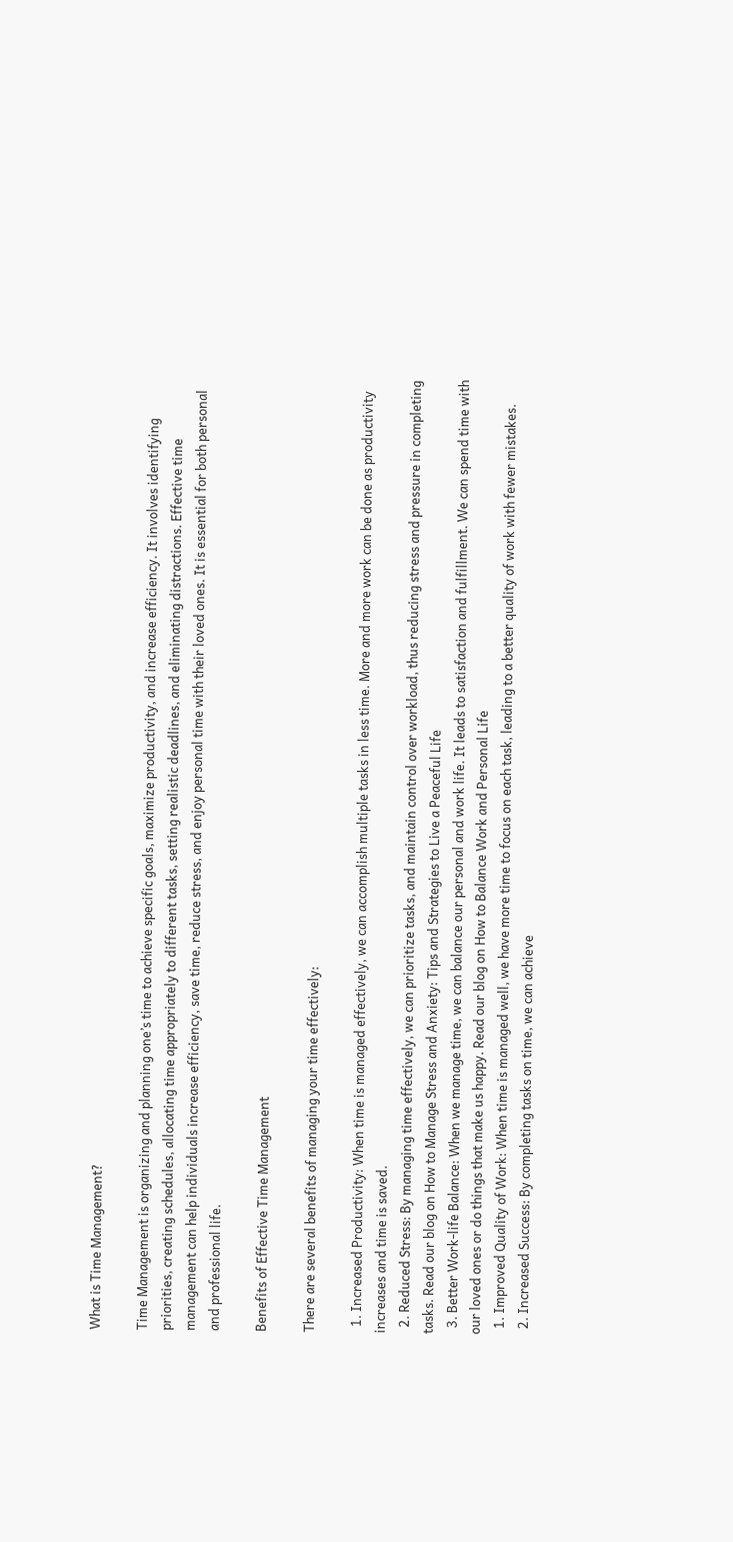What is Time Management?

Time Management is organizing and planning one’s time to achieve specific goals, maximize productivity, and increase efficiency. It involves identifying priorities, creating schedules, allocating time appropriately to different tasks, setting realistic deadlines, and eliminating distractions. Effective time management can help individuals increase efficiency, save time, reduce stress, and enjoy personal time with their loved ones. It is essential for both personal and professional life.

Benefits of Effective Time Management

There are several benefits of managing your time effectively:

  1. Increased Productivity: When time is managed effectively, we can accomplish multiple tasks in less time. More and more work can be done as productivity increases and time is saved.
  2. Reduced Stress: By managing time effectively, we can prioritize tasks, and maintain control over workload, thus reducing stress and pressure in completing tasks. Read our blog on How to Manage Stress and Anxiety: Tips and Strategies to Live a Peaceful Life
  3. Better Work-life Balance: When we manage time, we can balance our personal and work life. It leads to satisfaction and fulfillment. We can spend time with our loved ones or do things that make us happy. Read our blog on How to Balance Work and Personal Life
  1. Improved Quality of Work: When time is managed well, we have more time to focus on each task, leading to a better quality of work with fewer mistakes.
  2. Increased Success: By completing tasks on time, we can achieve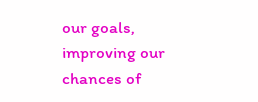our goals, improving our chances of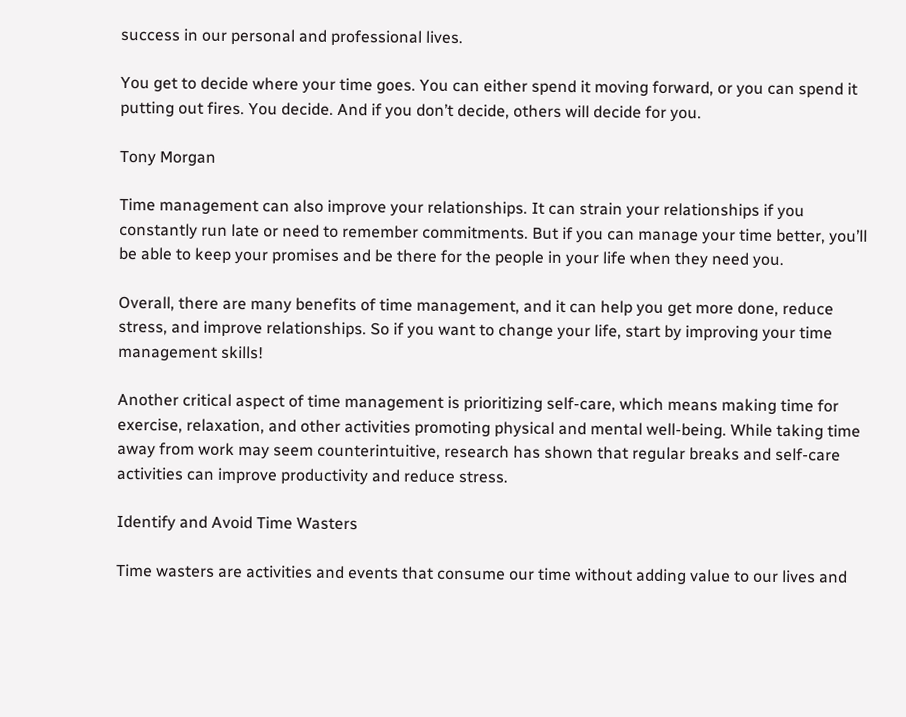success in our personal and professional lives.

You get to decide where your time goes. You can either spend it moving forward, or you can spend it putting out fires. You decide. And if you don’t decide, others will decide for you.

Tony Morgan

Time management can also improve your relationships. It can strain your relationships if you constantly run late or need to remember commitments. But if you can manage your time better, you’ll be able to keep your promises and be there for the people in your life when they need you.

Overall, there are many benefits of time management, and it can help you get more done, reduce stress, and improve relationships. So if you want to change your life, start by improving your time management skills!

Another critical aspect of time management is prioritizing self-care, which means making time for exercise, relaxation, and other activities promoting physical and mental well-being. While taking time away from work may seem counterintuitive, research has shown that regular breaks and self-care activities can improve productivity and reduce stress.

Identify and Avoid Time Wasters

Time wasters are activities and events that consume our time without adding value to our lives and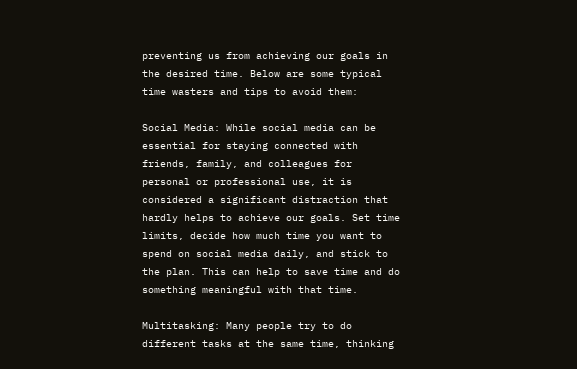preventing us from achieving our goals in the desired time. Below are some typical time wasters and tips to avoid them:

Social Media: While social media can be essential for staying connected with friends, family, and colleagues for personal or professional use, it is considered a significant distraction that hardly helps to achieve our goals. Set time limits, decide how much time you want to spend on social media daily, and stick to the plan. This can help to save time and do something meaningful with that time.

Multitasking: Many people try to do different tasks at the same time, thinking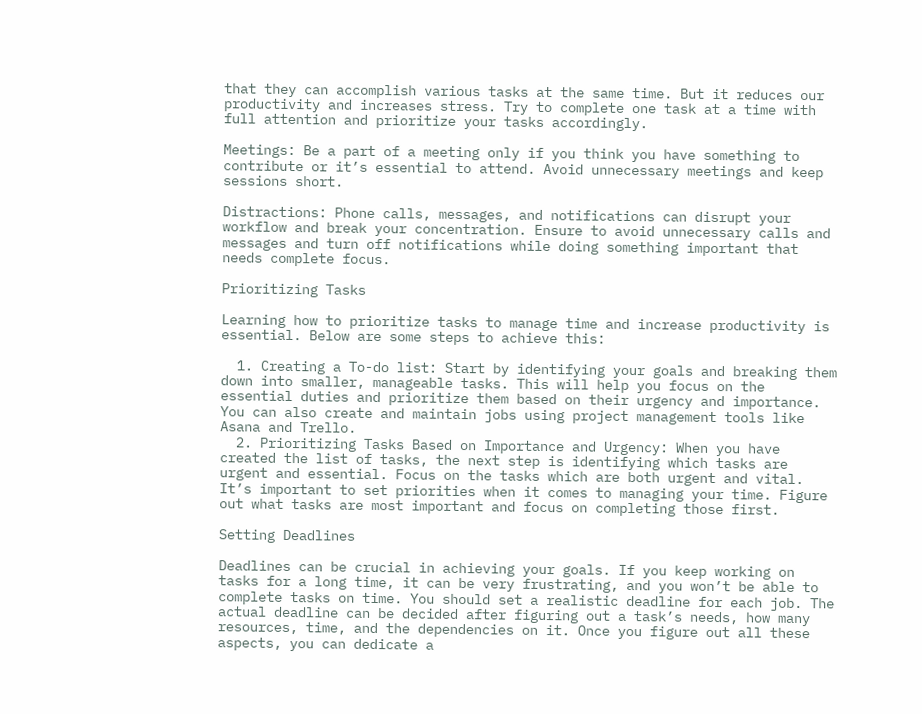that they can accomplish various tasks at the same time. But it reduces our productivity and increases stress. Try to complete one task at a time with full attention and prioritize your tasks accordingly.

Meetings: Be a part of a meeting only if you think you have something to contribute or it’s essential to attend. Avoid unnecessary meetings and keep sessions short.

Distractions: Phone calls, messages, and notifications can disrupt your workflow and break your concentration. Ensure to avoid unnecessary calls and messages and turn off notifications while doing something important that needs complete focus.

Prioritizing Tasks

Learning how to prioritize tasks to manage time and increase productivity is essential. Below are some steps to achieve this:

  1. Creating a To-do list: Start by identifying your goals and breaking them down into smaller, manageable tasks. This will help you focus on the essential duties and prioritize them based on their urgency and importance. You can also create and maintain jobs using project management tools like Asana and Trello.
  2. Prioritizing Tasks Based on Importance and Urgency: When you have created the list of tasks, the next step is identifying which tasks are urgent and essential. Focus on the tasks which are both urgent and vital. It’s important to set priorities when it comes to managing your time. Figure out what tasks are most important and focus on completing those first.

Setting Deadlines

Deadlines can be crucial in achieving your goals. If you keep working on tasks for a long time, it can be very frustrating, and you won’t be able to complete tasks on time. You should set a realistic deadline for each job. The actual deadline can be decided after figuring out a task’s needs, how many resources, time, and the dependencies on it. Once you figure out all these aspects, you can dedicate a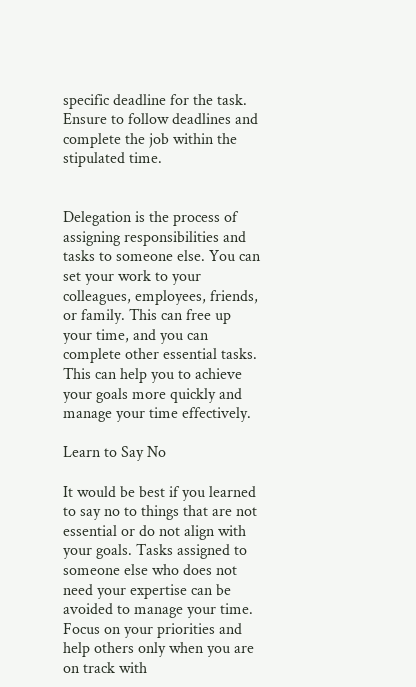specific deadline for the task. Ensure to follow deadlines and complete the job within the stipulated time.


Delegation is the process of assigning responsibilities and tasks to someone else. You can set your work to your colleagues, employees, friends, or family. This can free up your time, and you can complete other essential tasks. This can help you to achieve your goals more quickly and manage your time effectively.

Learn to Say No

It would be best if you learned to say no to things that are not essential or do not align with your goals. Tasks assigned to someone else who does not need your expertise can be avoided to manage your time. Focus on your priorities and help others only when you are on track with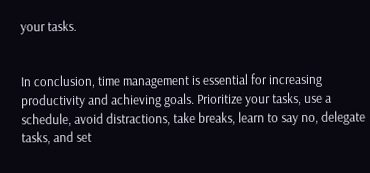your tasks.


In conclusion, time management is essential for increasing productivity and achieving goals. Prioritize your tasks, use a schedule, avoid distractions, take breaks, learn to say no, delegate tasks, and set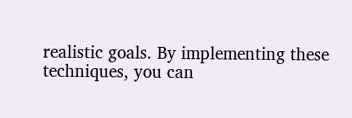realistic goals. By implementing these techniques, you can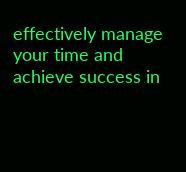effectively manage your time and achieve success in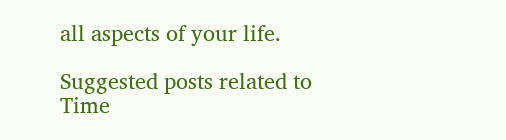all aspects of your life.

Suggested posts related to Time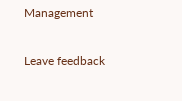Management

Leave feedback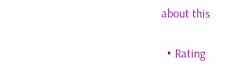about this

  • Rating